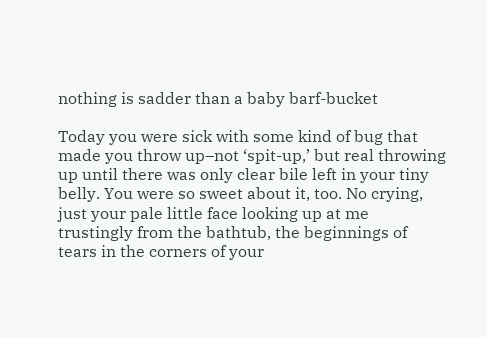nothing is sadder than a baby barf-bucket

Today you were sick with some kind of bug that made you throw up–not ‘spit-up,’ but real throwing up until there was only clear bile left in your tiny belly. You were so sweet about it, too. No crying, just your pale little face looking up at me trustingly from the bathtub, the beginnings of tears in the corners of your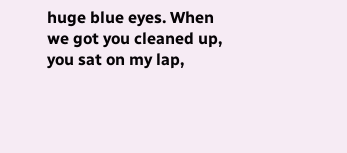huge blue eyes. When we got you cleaned up, you sat on my lap,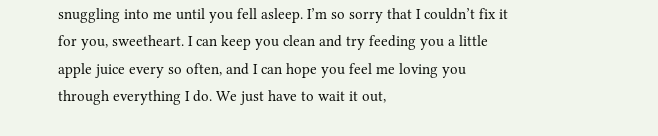snuggling into me until you fell asleep. I’m so sorry that I couldn’t fix it for you, sweetheart. I can keep you clean and try feeding you a little apple juice every so often, and I can hope you feel me loving you through everything I do. We just have to wait it out,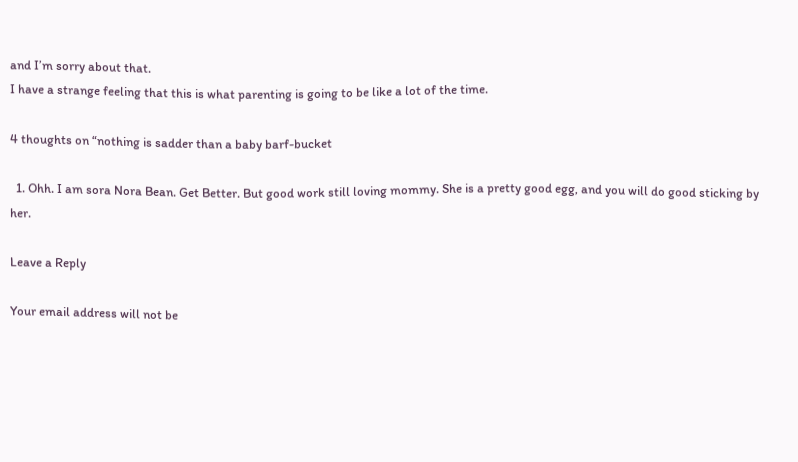and I’m sorry about that.
I have a strange feeling that this is what parenting is going to be like a lot of the time.

4 thoughts on “nothing is sadder than a baby barf-bucket

  1. Ohh. I am sora Nora Bean. Get Better. But good work still loving mommy. She is a pretty good egg, and you will do good sticking by her.

Leave a Reply

Your email address will not be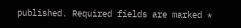published. Required fields are marked *